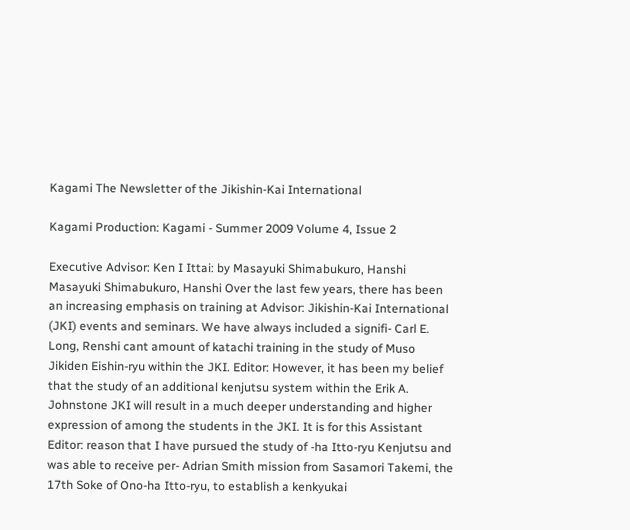Kagami The Newsletter of the Jikishin-Kai International

Kagami Production: Kagami - Summer 2009 Volume 4, Issue 2

Executive Advisor: Ken I Ittai: by Masayuki Shimabukuro, Hanshi Masayuki Shimabukuro, Hanshi Over the last few years, there has been an increasing emphasis on training at Advisor: Jikishin-Kai International (JKI) events and seminars. We have always included a signifi- Carl E. Long, Renshi cant amount of katachi training in the study of Muso Jikiden Eishin-ryu within the JKI. Editor: However, it has been my belief that the study of an additional kenjutsu system within the Erik A. Johnstone JKI will result in a much deeper understanding and higher expression of among the students in the JKI. It is for this Assistant Editor: reason that I have pursued the study of -ha Itto-ryu Kenjutsu and was able to receive per- Adrian Smith mission from Sasamori Takemi, the 17th Soke of Ono-ha Itto-ryu, to establish a kenkyukai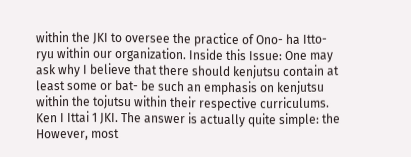within the JKI to oversee the practice of Ono- ha Itto-ryu within our organization. Inside this Issue: One may ask why I believe that there should kenjutsu contain at least some or bat- be such an emphasis on kenjutsu within the tojutsu within their respective curriculums. Ken I Ittai 1 JKI. The answer is actually quite simple: the However, most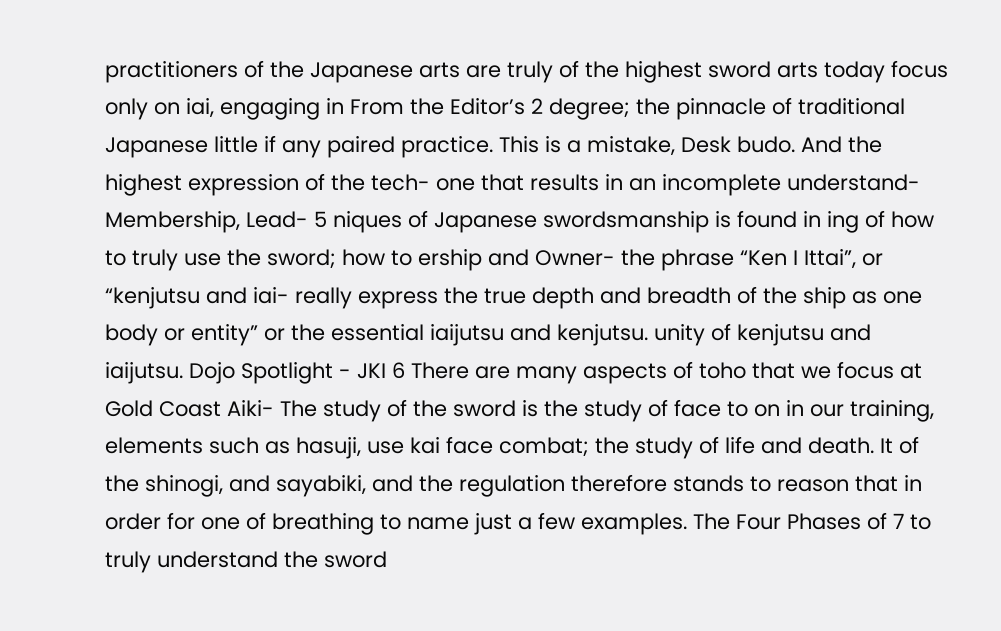practitioners of the Japanese arts are truly of the highest sword arts today focus only on iai, engaging in From the Editor’s 2 degree; the pinnacle of traditional Japanese little if any paired practice. This is a mistake, Desk budo. And the highest expression of the tech- one that results in an incomplete understand- Membership, Lead- 5 niques of Japanese swordsmanship is found in ing of how to truly use the sword; how to ership and Owner- the phrase “Ken I Ittai”, or “kenjutsu and iai- really express the true depth and breadth of the ship as one body or entity” or the essential iaijutsu and kenjutsu. unity of kenjutsu and iaijutsu. Dojo Spotlight - JKI 6 There are many aspects of toho that we focus at Gold Coast Aiki- The study of the sword is the study of face to on in our training, elements such as hasuji, use kai face combat; the study of life and death. It of the shinogi, and sayabiki, and the regulation therefore stands to reason that in order for one of breathing to name just a few examples. The Four Phases of 7 to truly understand the sword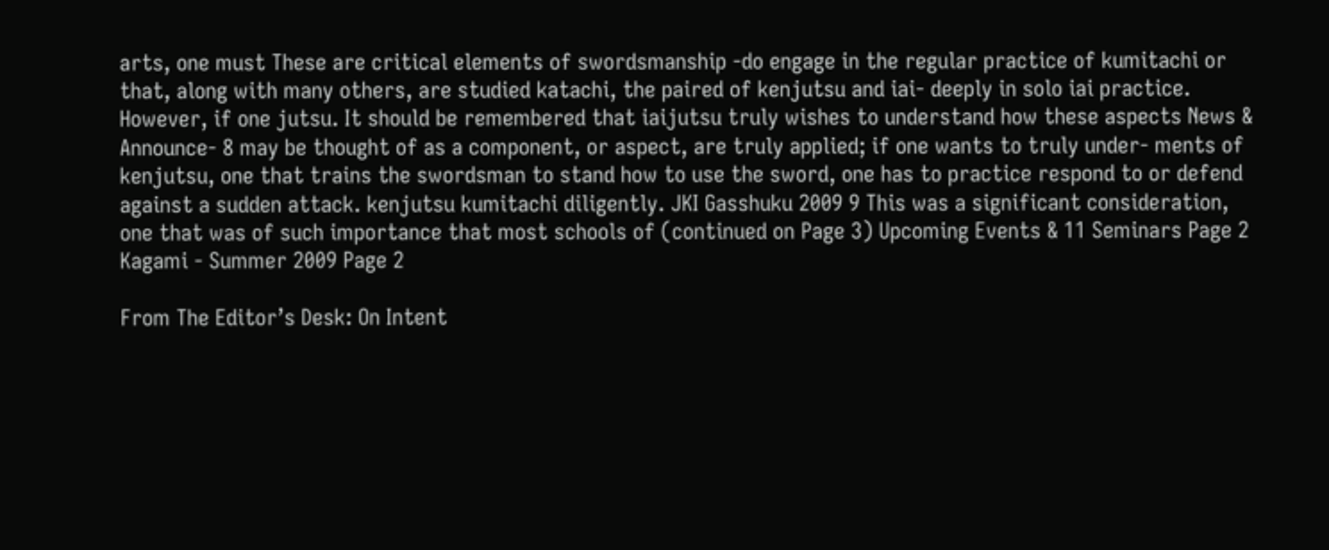arts, one must These are critical elements of swordsmanship -do engage in the regular practice of kumitachi or that, along with many others, are studied katachi, the paired of kenjutsu and iai- deeply in solo iai practice. However, if one jutsu. It should be remembered that iaijutsu truly wishes to understand how these aspects News & Announce- 8 may be thought of as a component, or aspect, are truly applied; if one wants to truly under- ments of kenjutsu, one that trains the swordsman to stand how to use the sword, one has to practice respond to or defend against a sudden attack. kenjutsu kumitachi diligently. JKI Gasshuku 2009 9 This was a significant consideration, one that was of such importance that most schools of (continued on Page 3) Upcoming Events & 11 Seminars Page 2 Kagami - Summer 2009 Page 2

From The Editor’s Desk: On Intent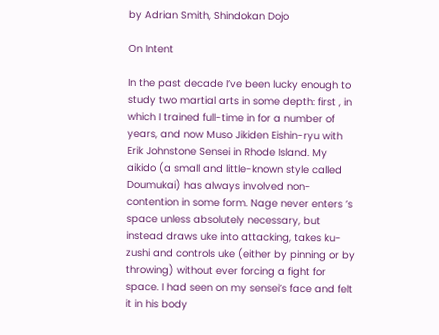by Adrian Smith, Shindokan Dojo

On Intent

In the past decade I’ve been lucky enough to study two martial arts in some depth: first , in which I trained full-time in for a number of years, and now Muso Jikiden Eishin-ryu with Erik Johnstone Sensei in Rhode Island. My aikido (a small and little-known style called Doumukai) has always involved non-contention in some form. Nage never enters ’s space unless absolutely necessary, but instead draws uke into attacking, takes ku- zushi and controls uke (either by pinning or by throwing) without ever forcing a fight for space. I had seen on my sensei’s face and felt it in his body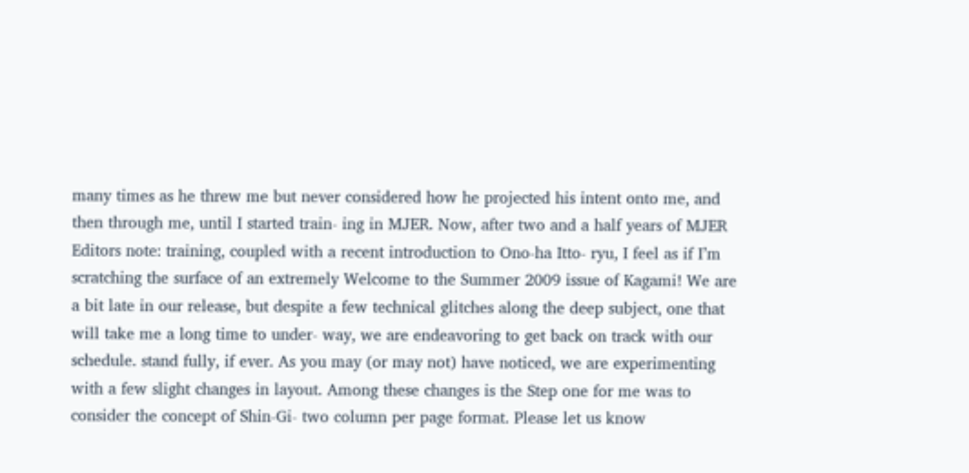many times as he threw me but never considered how he projected his intent onto me, and then through me, until I started train- ing in MJER. Now, after two and a half years of MJER Editors note: training, coupled with a recent introduction to Ono-ha Itto- ryu, I feel as if I’m scratching the surface of an extremely Welcome to the Summer 2009 issue of Kagami! We are a bit late in our release, but despite a few technical glitches along the deep subject, one that will take me a long time to under- way, we are endeavoring to get back on track with our schedule. stand fully, if ever. As you may (or may not) have noticed, we are experimenting with a few slight changes in layout. Among these changes is the Step one for me was to consider the concept of Shin-Gi- two column per page format. Please let us know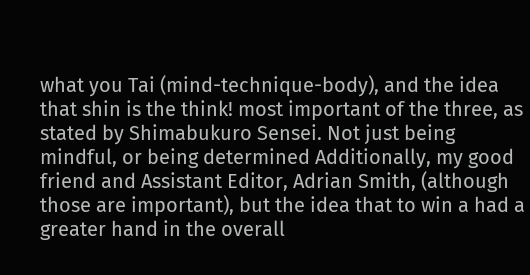what you Tai (mind-technique-body), and the idea that shin is the think! most important of the three, as stated by Shimabukuro Sensei. Not just being mindful, or being determined Additionally, my good friend and Assistant Editor, Adrian Smith, (although those are important), but the idea that to win a had a greater hand in the overall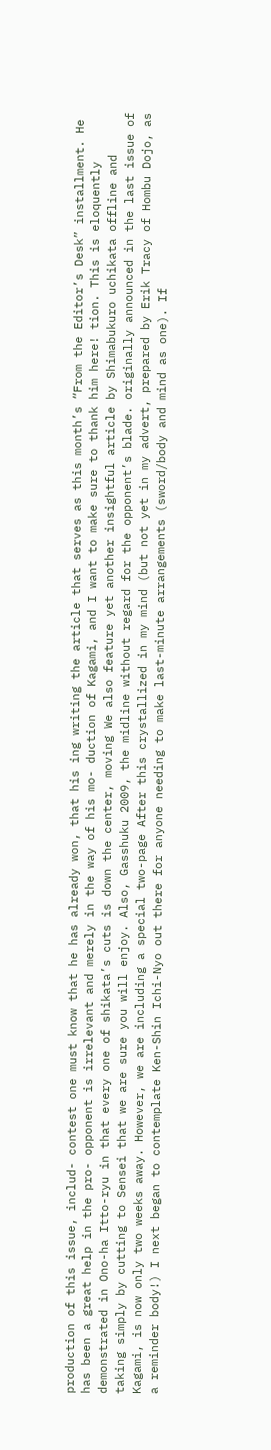production of this issue, includ- contest one must know that he has already won, that his ing writing the article that serves as this month’s “From the Editor’s Desk” installment. He has been a great help in the pro- opponent is irrelevant and merely in the way of his mo- duction of Kagami, and I want to make sure to thank him here! tion. This is eloquently demonstrated in Ono-ha Itto-ryu in that every one of shikata’s cuts is down the center, moving We also feature yet another insightful article by Shimabukuro uchikata offline and taking simply by cutting to Sensei that we are sure you will enjoy. Also, Gasshuku 2009, the midline without regard for the opponent’s blade. originally announced in the last issue of Kagami, is now only two weeks away. However, we are including a special two-page After this crystallized in my mind (but not yet in my advert, prepared by Erik Tracy of Hombu Dojo, as a reminder body!) I next began to contemplate Ken-Shin Ichi-Nyo out there for anyone needing to make last-minute arrangements (sword/body and mind as one). If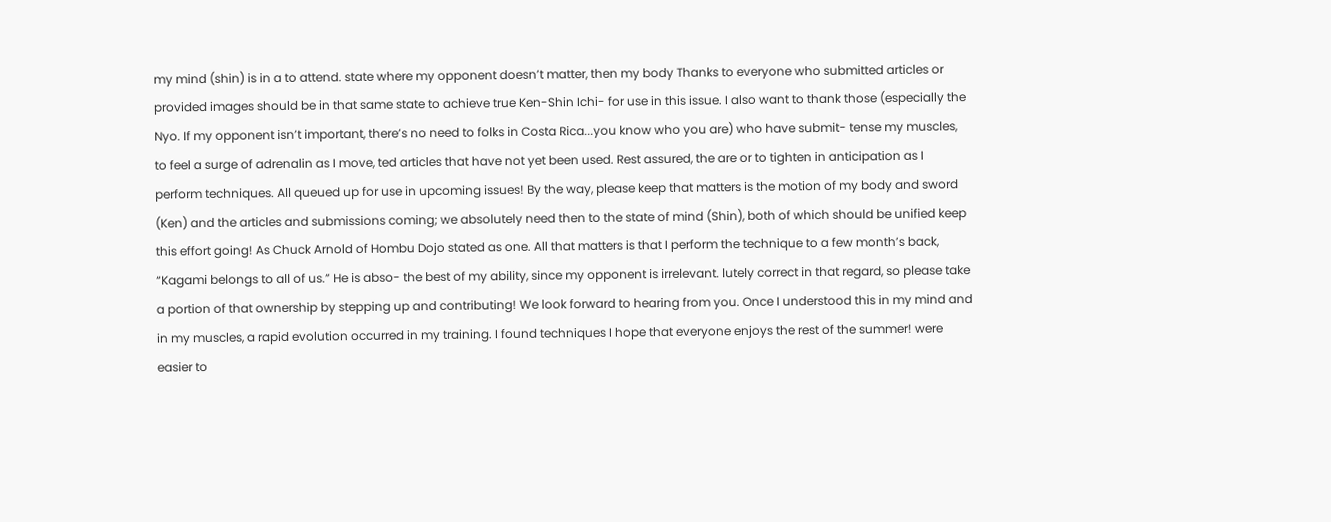my mind (shin) is in a to attend. state where my opponent doesn’t matter, then my body Thanks to everyone who submitted articles or provided images should be in that same state to achieve true Ken-Shin Ichi- for use in this issue. I also want to thank those (especially the Nyo. If my opponent isn’t important, there’s no need to folks in Costa Rica...you know who you are) who have submit- tense my muscles, to feel a surge of adrenalin as I move, ted articles that have not yet been used. Rest assured, the are or to tighten in anticipation as I perform techniques. All queued up for use in upcoming issues! By the way, please keep that matters is the motion of my body and sword (Ken) and the articles and submissions coming; we absolutely need then to the state of mind (Shin), both of which should be unified keep this effort going! As Chuck Arnold of Hombu Dojo stated as one. All that matters is that I perform the technique to a few month’s back, “Kagami belongs to all of us.” He is abso- the best of my ability, since my opponent is irrelevant. lutely correct in that regard, so please take a portion of that ownership by stepping up and contributing! We look forward to hearing from you. Once I understood this in my mind and in my muscles, a rapid evolution occurred in my training. I found techniques I hope that everyone enjoys the rest of the summer! were easier to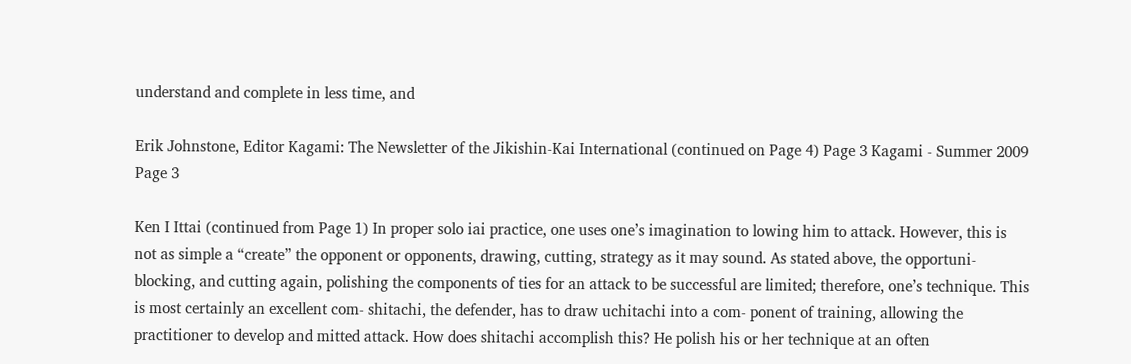understand and complete in less time, and

Erik Johnstone, Editor Kagami: The Newsletter of the Jikishin-Kai International (continued on Page 4) Page 3 Kagami - Summer 2009 Page 3

Ken I Ittai (continued from Page 1) In proper solo iai practice, one uses one’s imagination to lowing him to attack. However, this is not as simple a “create” the opponent or opponents, drawing, cutting, strategy as it may sound. As stated above, the opportuni- blocking, and cutting again, polishing the components of ties for an attack to be successful are limited; therefore, one’s technique. This is most certainly an excellent com- shitachi, the defender, has to draw uchitachi into a com- ponent of training, allowing the practitioner to develop and mitted attack. How does shitachi accomplish this? He polish his or her technique at an often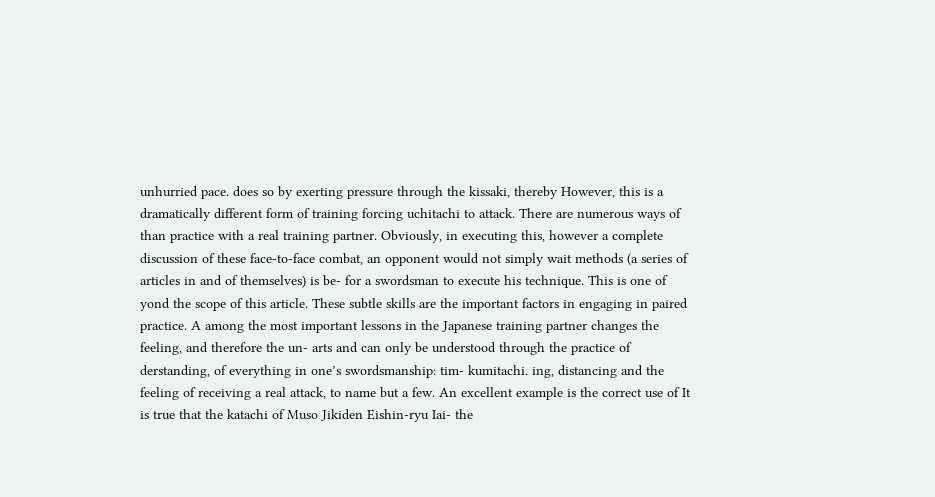unhurried pace. does so by exerting pressure through the kissaki, thereby However, this is a dramatically different form of training forcing uchitachi to attack. There are numerous ways of than practice with a real training partner. Obviously, in executing this, however a complete discussion of these face-to-face combat, an opponent would not simply wait methods (a series of articles in and of themselves) is be- for a swordsman to execute his technique. This is one of yond the scope of this article. These subtle skills are the important factors in engaging in paired practice. A among the most important lessons in the Japanese training partner changes the feeling, and therefore the un- arts and can only be understood through the practice of derstanding, of everything in one’s swordsmanship: tim- kumitachi. ing, distancing and the feeling of receiving a real attack, to name but a few. An excellent example is the correct use of It is true that the katachi of Muso Jikiden Eishin-ryu Iai- the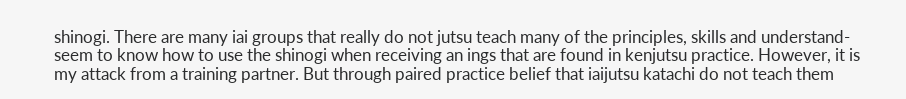shinogi. There are many iai groups that really do not jutsu teach many of the principles, skills and understand- seem to know how to use the shinogi when receiving an ings that are found in kenjutsu practice. However, it is my attack from a training partner. But through paired practice belief that iaijutsu katachi do not teach them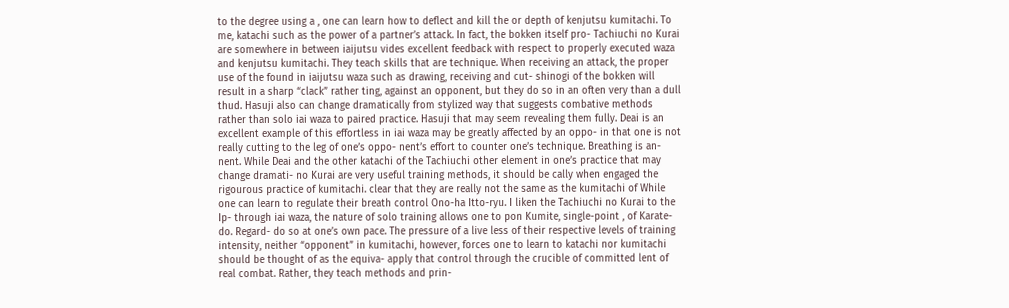to the degree using a , one can learn how to deflect and kill the or depth of kenjutsu kumitachi. To me, katachi such as the power of a partner’s attack. In fact, the bokken itself pro- Tachiuchi no Kurai are somewhere in between iaijutsu vides excellent feedback with respect to properly executed waza and kenjutsu kumitachi. They teach skills that are technique. When receiving an attack, the proper use of the found in iaijutsu waza such as drawing, receiving and cut- shinogi of the bokken will result in a sharp “clack” rather ting, against an opponent, but they do so in an often very than a dull thud. Hasuji also can change dramatically from stylized way that suggests combative methods rather than solo iai waza to paired practice. Hasuji that may seem revealing them fully. Deai is an excellent example of this effortless in iai waza may be greatly affected by an oppo- in that one is not really cutting to the leg of one’s oppo- nent’s effort to counter one’s technique. Breathing is an- nent. While Deai and the other katachi of the Tachiuchi other element in one’s practice that may change dramati- no Kurai are very useful training methods, it should be cally when engaged the rigourous practice of kumitachi. clear that they are really not the same as the kumitachi of While one can learn to regulate their breath control Ono-ha Itto-ryu. I liken the Tachiuchi no Kurai to the Ip- through iai waza, the nature of solo training allows one to pon Kumite, single-point , of Karate-do. Regard- do so at one’s own pace. The pressure of a live less of their respective levels of training intensity, neither “opponent” in kumitachi, however, forces one to learn to katachi nor kumitachi should be thought of as the equiva- apply that control through the crucible of committed lent of real combat. Rather, they teach methods and prin-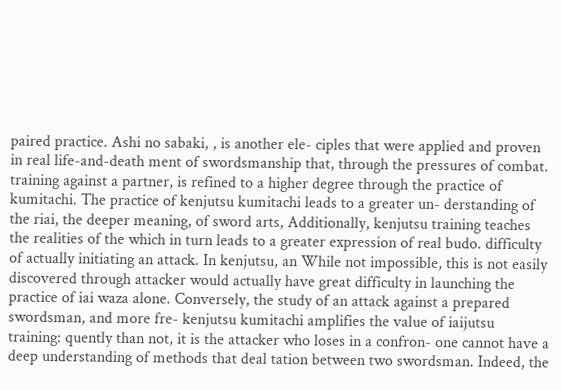paired practice. Ashi no sabaki, , is another ele- ciples that were applied and proven in real life-and-death ment of swordsmanship that, through the pressures of combat. training against a partner, is refined to a higher degree through the practice of kumitachi. The practice of kenjutsu kumitachi leads to a greater un- derstanding of the riai, the deeper meaning, of sword arts, Additionally, kenjutsu training teaches the realities of the which in turn leads to a greater expression of real budo. difficulty of actually initiating an attack. In kenjutsu, an While not impossible, this is not easily discovered through attacker would actually have great difficulty in launching the practice of iai waza alone. Conversely, the study of an attack against a prepared swordsman, and more fre- kenjutsu kumitachi amplifies the value of iaijutsu training: quently than not, it is the attacker who loses in a confron- one cannot have a deep understanding of methods that deal tation between two swordsman. Indeed, the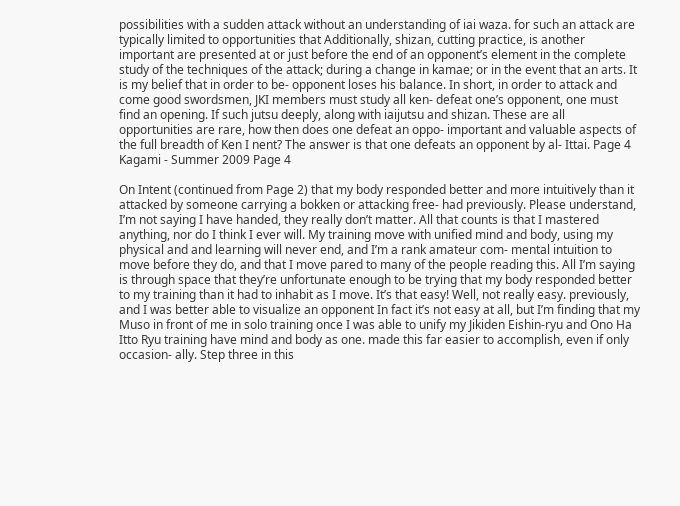possibilities with a sudden attack without an understanding of iai waza. for such an attack are typically limited to opportunities that Additionally, shizan, cutting practice, is another important are presented at or just before the end of an opponent’s element in the complete study of the techniques of the attack; during a change in kamae; or in the event that an arts. It is my belief that in order to be- opponent loses his balance. In short, in order to attack and come good swordsmen, JKI members must study all ken- defeat one’s opponent, one must find an opening. If such jutsu deeply, along with iaijutsu and shizan. These are all opportunities are rare, how then does one defeat an oppo- important and valuable aspects of the full breadth of Ken I nent? The answer is that one defeats an opponent by al- Ittai. Page 4 Kagami - Summer 2009 Page 4

On Intent (continued from Page 2) that my body responded better and more intuitively than it attacked by someone carrying a bokken or attacking free- had previously. Please understand, I’m not saying I have handed, they really don’t matter. All that counts is that I mastered anything, nor do I think I ever will. My training move with unified mind and body, using my physical and and learning will never end, and I’m a rank amateur com- mental intuition to move before they do, and that I move pared to many of the people reading this. All I’m saying is through space that they’re unfortunate enough to be trying that my body responded better to my training than it had to inhabit as I move. It’s that easy! Well, not really easy. previously, and I was better able to visualize an opponent In fact it’s not easy at all, but I’m finding that my Muso in front of me in solo training once I was able to unify my Jikiden Eishin-ryu and Ono Ha Itto Ryu training have mind and body as one. made this far easier to accomplish, even if only occasion- ally. Step three in this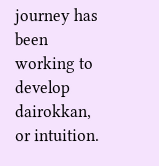journey has been working to develop dairokkan, or intuition.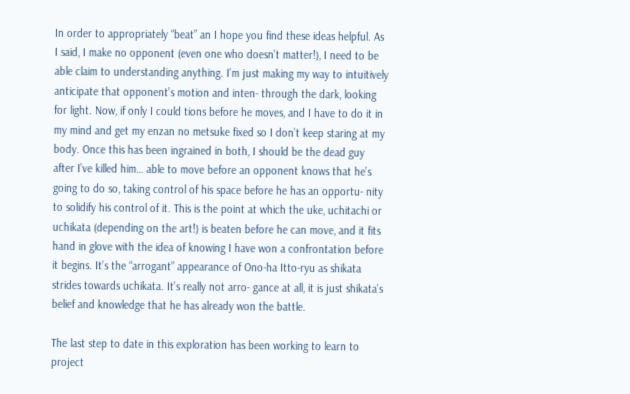In order to appropriately “beat” an I hope you find these ideas helpful. As I said, I make no opponent (even one who doesn’t matter!), I need to be able claim to understanding anything. I’m just making my way to intuitively anticipate that opponent’s motion and inten- through the dark, looking for light. Now, if only I could tions before he moves, and I have to do it in my mind and get my enzan no metsuke fixed so I don’t keep staring at my body. Once this has been ingrained in both, I should be the dead guy after I’ve killed him… able to move before an opponent knows that he’s going to do so, taking control of his space before he has an opportu- nity to solidify his control of it. This is the point at which the uke, uchitachi or uchikata (depending on the art!) is beaten before he can move, and it fits hand in glove with the idea of knowing I have won a confrontation before it begins. It’s the “arrogant” appearance of Ono-ha Itto-ryu as shikata strides towards uchikata. It’s really not arro- gance at all, it is just shikata’s belief and knowledge that he has already won the battle.

The last step to date in this exploration has been working to learn to project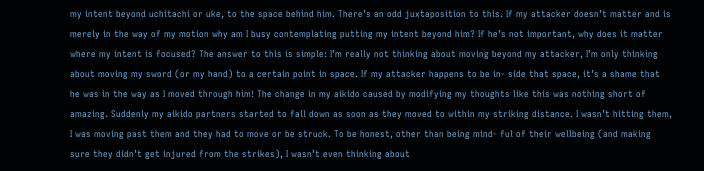my intent beyond uchitachi or uke, to the space behind him. There’s an odd juxtaposition to this. If my attacker doesn’t matter and is merely in the way of my motion why am I busy contemplating putting my intent beyond him? If he’s not important, why does it matter where my intent is focused? The answer to this is simple: I’m really not thinking about moving beyond my attacker, I’m only thinking about moving my sword (or my hand) to a certain point in space. If my attacker happens to be in- side that space, it’s a shame that he was in the way as I moved through him! The change in my aikido caused by modifying my thoughts like this was nothing short of amazing. Suddenly my aikido partners started to fall down as soon as they moved to within my striking distance. I wasn’t hitting them, I was moving past them and they had to move or be struck. To be honest, other than being mind- ful of their wellbeing (and making sure they didn’t get injured from the strikes), I wasn’t even thinking about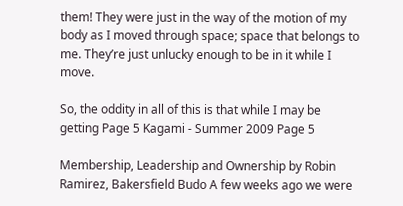them! They were just in the way of the motion of my body as I moved through space; space that belongs to me. They’re just unlucky enough to be in it while I move.

So, the oddity in all of this is that while I may be getting Page 5 Kagami - Summer 2009 Page 5

Membership, Leadership and Ownership by Robin Ramirez, Bakersfield Budo A few weeks ago we were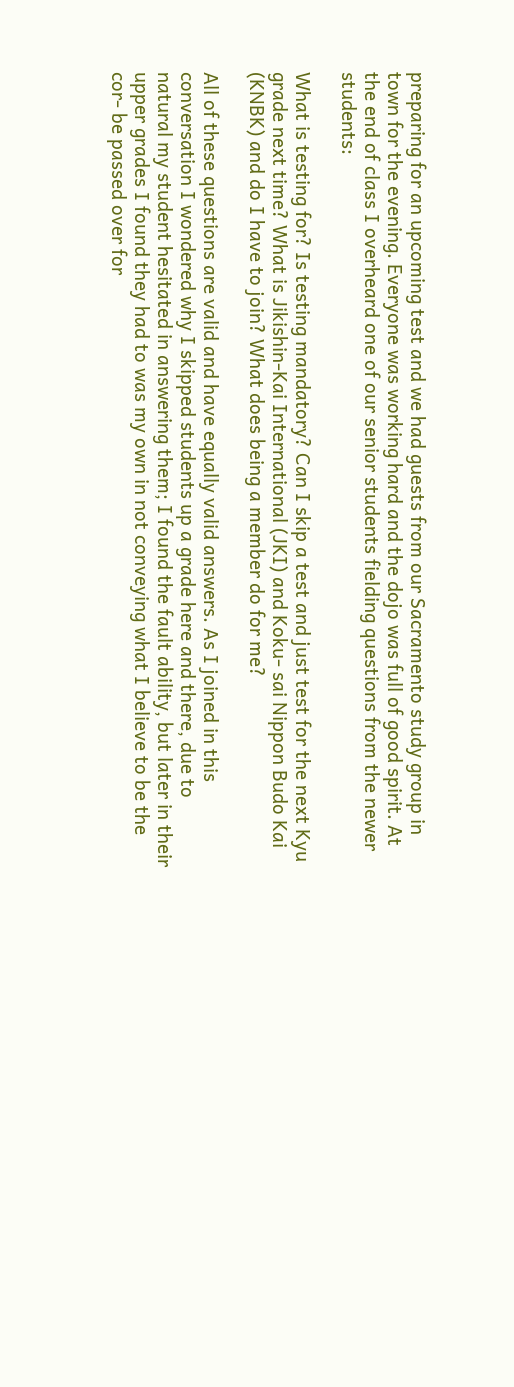preparing for an upcoming test and we had guests from our Sacramento study group in town for the evening. Everyone was working hard and the dojo was full of good spirit. At the end of class I overheard one of our senior students fielding questions from the newer students:

What is testing for? Is testing mandatory? Can I skip a test and just test for the next Kyu grade next time? What is Jikishin-Kai International (JKI) and Koku- sai Nippon Budo Kai (KNBK) and do I have to join? What does being a member do for me?

All of these questions are valid and have equally valid answers. As I joined in this conversation I wondered why I skipped students up a grade here and there, due to natural my student hesitated in answering them; I found the fault ability, but later in their upper grades I found they had to was my own in not conveying what I believe to be the cor- be passed over for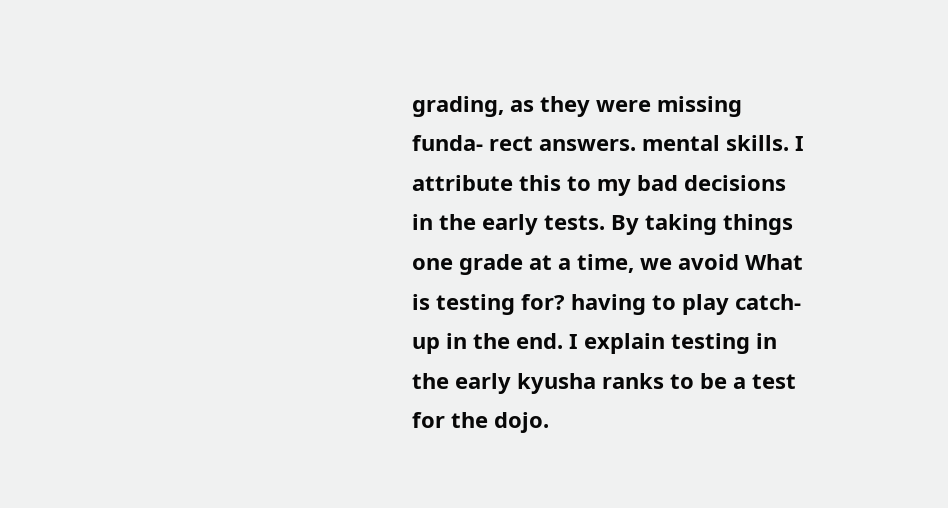grading, as they were missing funda- rect answers. mental skills. I attribute this to my bad decisions in the early tests. By taking things one grade at a time, we avoid What is testing for? having to play catch-up in the end. I explain testing in the early kyusha ranks to be a test for the dojo.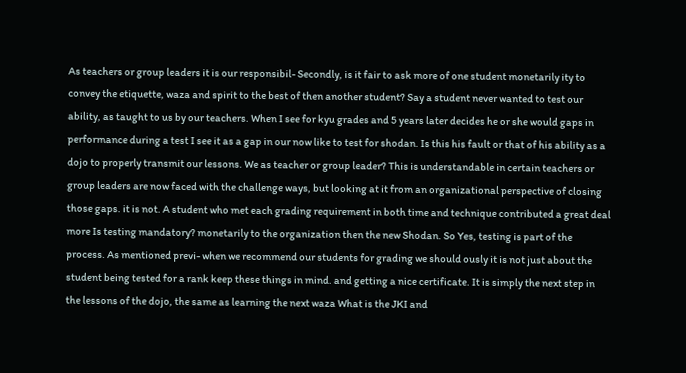As teachers or group leaders it is our responsibil- Secondly, is it fair to ask more of one student monetarily ity to convey the etiquette, waza and spirit to the best of then another student? Say a student never wanted to test our ability, as taught to us by our teachers. When I see for kyu grades and 5 years later decides he or she would gaps in performance during a test I see it as a gap in our now like to test for shodan. Is this his fault or that of his ability as a dojo to properly transmit our lessons. We as teacher or group leader? This is understandable in certain teachers or group leaders are now faced with the challenge ways, but looking at it from an organizational perspective of closing those gaps. it is not. A student who met each grading requirement in both time and technique contributed a great deal more Is testing mandatory? monetarily to the organization then the new Shodan. So Yes, testing is part of the process. As mentioned previ- when we recommend our students for grading we should ously it is not just about the student being tested for a rank keep these things in mind. and getting a nice certificate. It is simply the next step in the lessons of the dojo, the same as learning the next waza What is the JKI and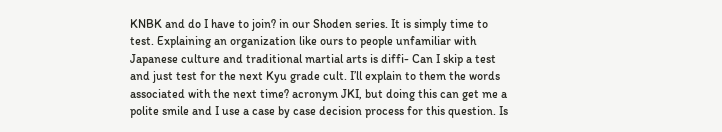KNBK and do I have to join? in our Shoden series. It is simply time to test. Explaining an organization like ours to people unfamiliar with Japanese culture and traditional martial arts is diffi- Can I skip a test and just test for the next Kyu grade cult. I’ll explain to them the words associated with the next time? acronym JKI, but doing this can get me a polite smile and I use a case by case decision process for this question. Is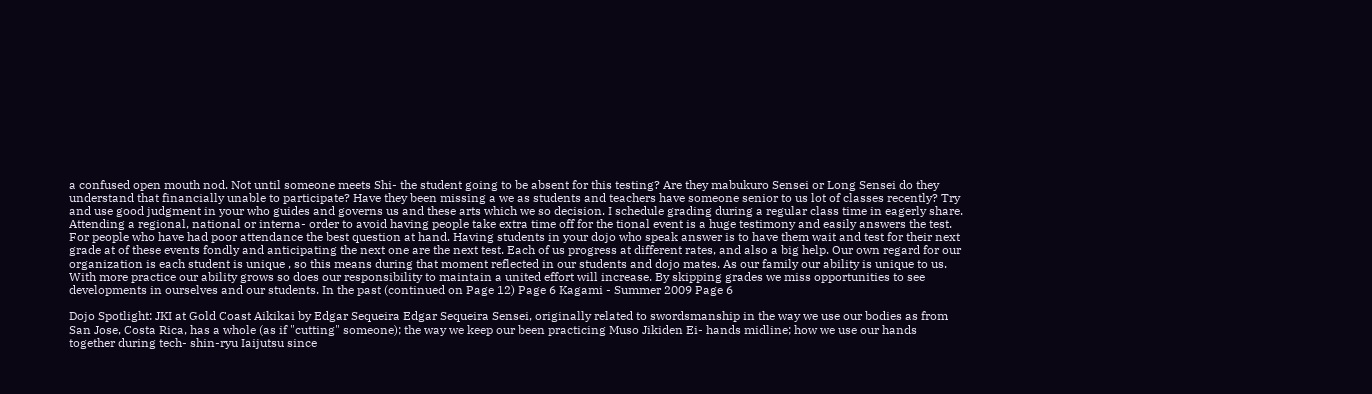a confused open mouth nod. Not until someone meets Shi- the student going to be absent for this testing? Are they mabukuro Sensei or Long Sensei do they understand that financially unable to participate? Have they been missing a we as students and teachers have someone senior to us lot of classes recently? Try and use good judgment in your who guides and governs us and these arts which we so decision. I schedule grading during a regular class time in eagerly share. Attending a regional, national or interna- order to avoid having people take extra time off for the tional event is a huge testimony and easily answers the test. For people who have had poor attendance the best question at hand. Having students in your dojo who speak answer is to have them wait and test for their next grade at of these events fondly and anticipating the next one are the next test. Each of us progress at different rates, and also a big help. Our own regard for our organization is each student is unique , so this means during that moment reflected in our students and dojo mates. As our family our ability is unique to us. With more practice our ability grows so does our responsibility to maintain a united effort will increase. By skipping grades we miss opportunities to see developments in ourselves and our students. In the past (continued on Page 12) Page 6 Kagami - Summer 2009 Page 6

Dojo Spotlight: JKI at Gold Coast Aikikai by Edgar Sequeira Edgar Sequeira Sensei, originally related to swordsmanship in the way we use our bodies as from San Jose, Costa Rica, has a whole (as if "cutting" someone); the way we keep our been practicing Muso Jikiden Ei- hands midline; how we use our hands together during tech- shin-ryu Iaijutsu since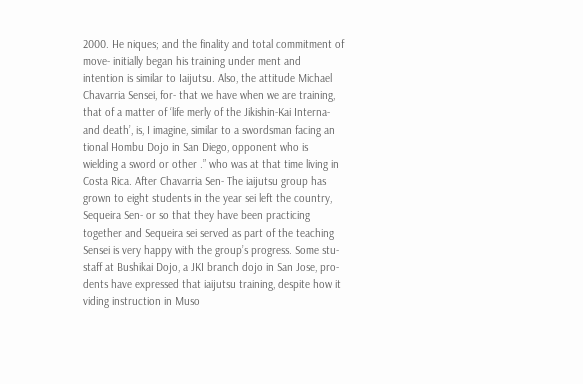2000. He niques; and the finality and total commitment of move- initially began his training under ment and intention is similar to Iaijutsu. Also, the attitude Michael Chavarria Sensei, for- that we have when we are training, that of a matter of ‘life merly of the Jikishin-Kai Interna- and death’, is, I imagine, similar to a swordsman facing an tional Hombu Dojo in San Diego, opponent who is wielding a sword or other .” who was at that time living in Costa Rica. After Chavarria Sen- The iaijutsu group has grown to eight students in the year sei left the country, Sequeira Sen- or so that they have been practicing together and Sequeira sei served as part of the teaching Sensei is very happy with the group’s progress. Some stu- staff at Bushikai Dojo, a JKI branch dojo in San Jose, pro- dents have expressed that iaijutsu training, despite how it viding instruction in Muso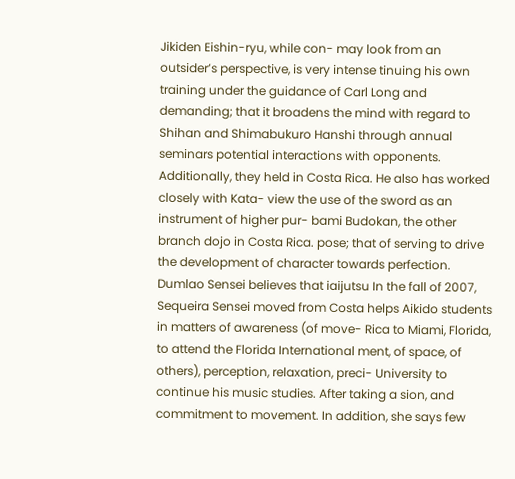Jikiden Eishin-ryu, while con- may look from an outsider’s perspective, is very intense tinuing his own training under the guidance of Carl Long and demanding; that it broadens the mind with regard to Shihan and Shimabukuro Hanshi through annual seminars potential interactions with opponents. Additionally, they held in Costa Rica. He also has worked closely with Kata- view the use of the sword as an instrument of higher pur- bami Budokan, the other branch dojo in Costa Rica. pose; that of serving to drive the development of character towards perfection. Dumlao Sensei believes that iaijutsu In the fall of 2007, Sequeira Sensei moved from Costa helps Aikido students in matters of awareness (of move- Rica to Miami, Florida, to attend the Florida International ment, of space, of others), perception, relaxation, preci- University to continue his music studies. After taking a sion, and commitment to movement. In addition, she says few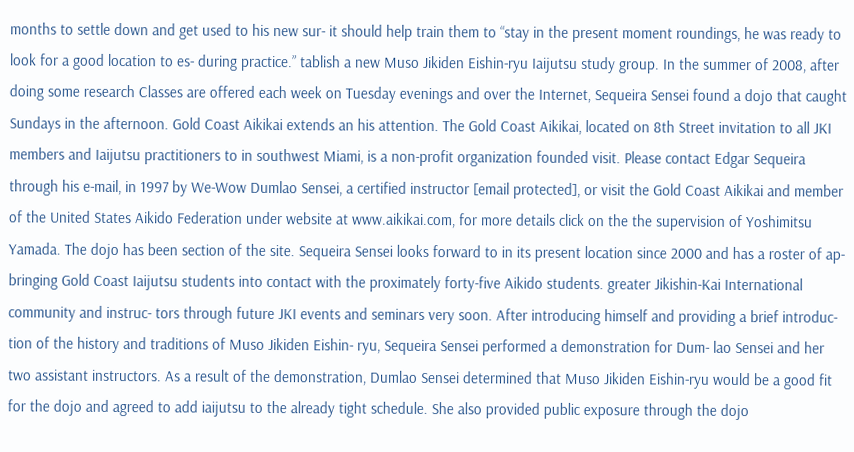months to settle down and get used to his new sur- it should help train them to “stay in the present moment roundings, he was ready to look for a good location to es- during practice.” tablish a new Muso Jikiden Eishin-ryu Iaijutsu study group. In the summer of 2008, after doing some research Classes are offered each week on Tuesday evenings and over the Internet, Sequeira Sensei found a dojo that caught Sundays in the afternoon. Gold Coast Aikikai extends an his attention. The Gold Coast Aikikai, located on 8th Street invitation to all JKI members and Iaijutsu practitioners to in southwest Miami, is a non-profit organization founded visit. Please contact Edgar Sequeira through his e-mail, in 1997 by We-Wow Dumlao Sensei, a certified instructor [email protected], or visit the Gold Coast Aikikai and member of the United States Aikido Federation under website at www.aikikai.com, for more details click on the the supervision of Yoshimitsu Yamada. The dojo has been section of the site. Sequeira Sensei looks forward to in its present location since 2000 and has a roster of ap- bringing Gold Coast Iaijutsu students into contact with the proximately forty-five Aikido students. greater Jikishin-Kai International community and instruc- tors through future JKI events and seminars very soon. After introducing himself and providing a brief introduc- tion of the history and traditions of Muso Jikiden Eishin- ryu, Sequeira Sensei performed a demonstration for Dum- lao Sensei and her two assistant instructors. As a result of the demonstration, Dumlao Sensei determined that Muso Jikiden Eishin-ryu would be a good fit for the dojo and agreed to add iaijutsu to the already tight schedule. She also provided public exposure through the dojo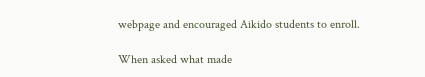webpage and encouraged Aikido students to enroll.

When asked what made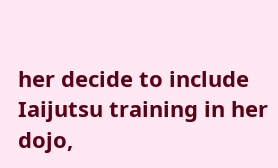her decide to include Iaijutsu training in her dojo,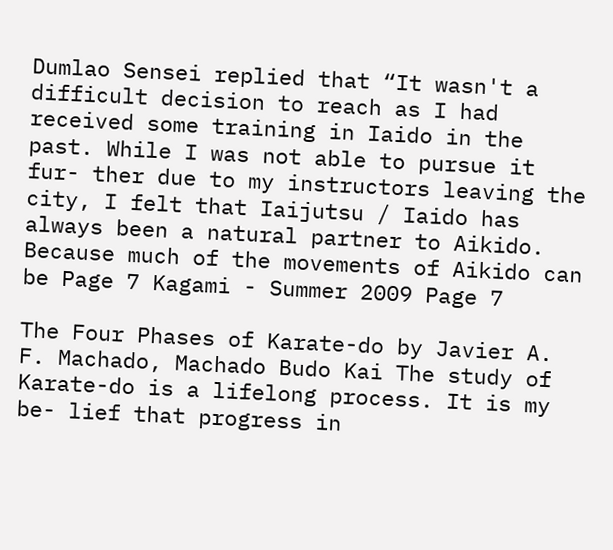Dumlao Sensei replied that “It wasn't a difficult decision to reach as I had received some training in Iaido in the past. While I was not able to pursue it fur- ther due to my instructors leaving the city, I felt that Iaijutsu / Iaido has always been a natural partner to Aikido. Because much of the movements of Aikido can be Page 7 Kagami - Summer 2009 Page 7

The Four Phases of Karate-do by Javier A. F. Machado, Machado Budo Kai The study of Karate-do is a lifelong process. It is my be- lief that progress in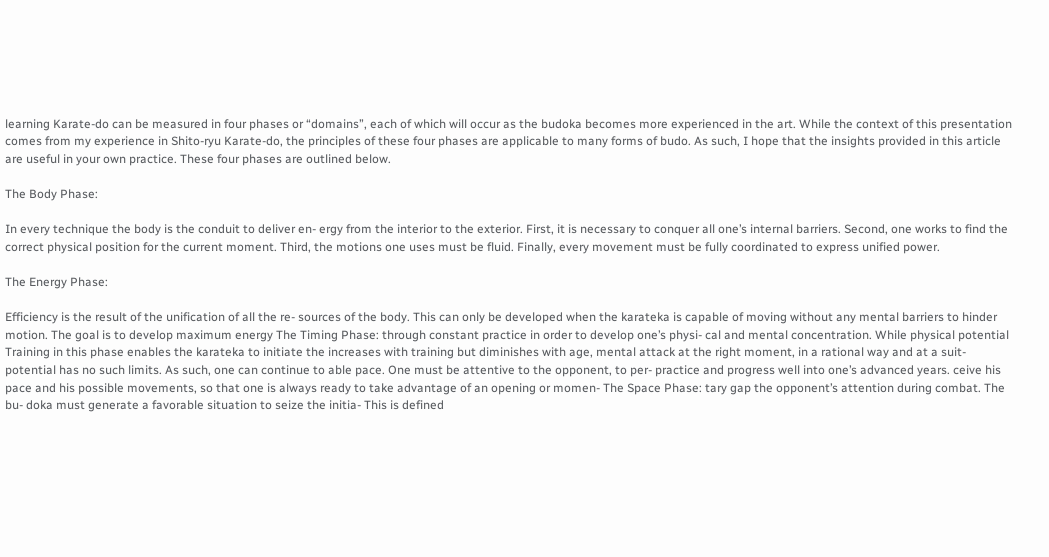learning Karate-do can be measured in four phases or “domains”, each of which will occur as the budoka becomes more experienced in the art. While the context of this presentation comes from my experience in Shito-ryu Karate-do, the principles of these four phases are applicable to many forms of budo. As such, I hope that the insights provided in this article are useful in your own practice. These four phases are outlined below.

The Body Phase:

In every technique the body is the conduit to deliver en- ergy from the interior to the exterior. First, it is necessary to conquer all one’s internal barriers. Second, one works to find the correct physical position for the current moment. Third, the motions one uses must be fluid. Finally, every movement must be fully coordinated to express unified power.

The Energy Phase:

Efficiency is the result of the unification of all the re- sources of the body. This can only be developed when the karateka is capable of moving without any mental barriers to hinder motion. The goal is to develop maximum energy The Timing Phase: through constant practice in order to develop one’s physi- cal and mental concentration. While physical potential Training in this phase enables the karateka to initiate the increases with training but diminishes with age, mental attack at the right moment, in a rational way and at a suit- potential has no such limits. As such, one can continue to able pace. One must be attentive to the opponent, to per- practice and progress well into one’s advanced years. ceive his pace and his possible movements, so that one is always ready to take advantage of an opening or momen- The Space Phase: tary gap the opponent’s attention during combat. The bu- doka must generate a favorable situation to seize the initia- This is defined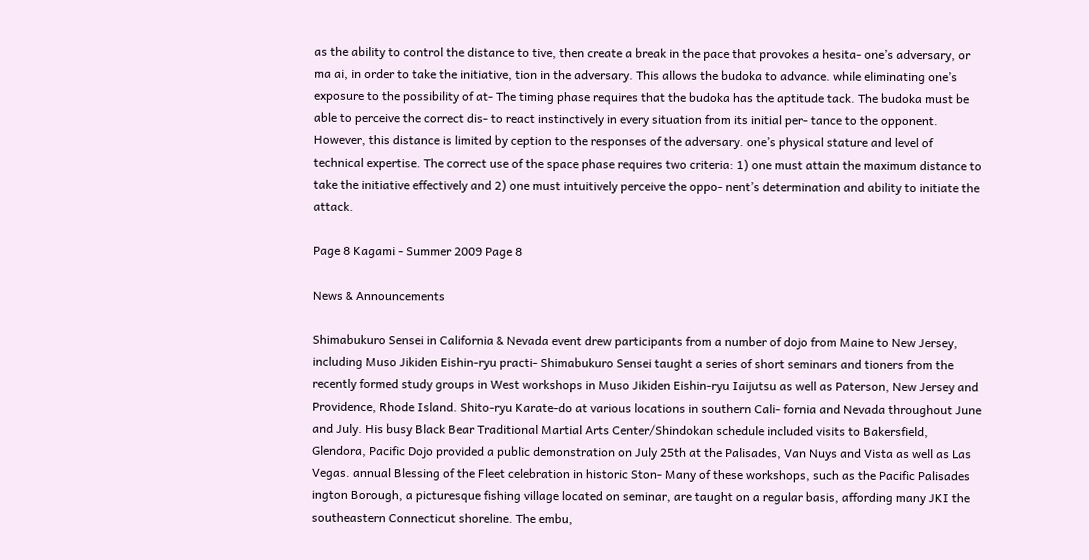as the ability to control the distance to tive, then create a break in the pace that provokes a hesita- one’s adversary, or ma ai, in order to take the initiative, tion in the adversary. This allows the budoka to advance. while eliminating one’s exposure to the possibility of at- The timing phase requires that the budoka has the aptitude tack. The budoka must be able to perceive the correct dis- to react instinctively in every situation from its initial per- tance to the opponent. However, this distance is limited by ception to the responses of the adversary. one’s physical stature and level of technical expertise. The correct use of the space phase requires two criteria: 1) one must attain the maximum distance to take the initiative effectively and 2) one must intuitively perceive the oppo- nent’s determination and ability to initiate the attack.

Page 8 Kagami - Summer 2009 Page 8

News & Announcements

Shimabukuro Sensei in California & Nevada event drew participants from a number of dojo from Maine to New Jersey, including Muso Jikiden Eishin-ryu practi- Shimabukuro Sensei taught a series of short seminars and tioners from the recently formed study groups in West workshops in Muso Jikiden Eishin-ryu Iaijutsu as well as Paterson, New Jersey and Providence, Rhode Island. Shito-ryu Karate-do at various locations in southern Cali- fornia and Nevada throughout June and July. His busy Black Bear Traditional Martial Arts Center/Shindokan schedule included visits to Bakersfield, Glendora, Pacific Dojo provided a public demonstration on July 25th at the Palisades, Van Nuys and Vista as well as Las Vegas. annual Blessing of the Fleet celebration in historic Ston- Many of these workshops, such as the Pacific Palisades ington Borough, a picturesque fishing village located on seminar, are taught on a regular basis, affording many JKI the southeastern Connecticut shoreline. The embu,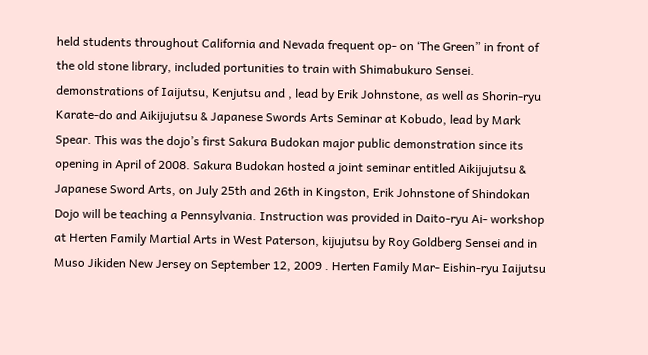held students throughout California and Nevada frequent op- on ‘The Green” in front of the old stone library, included portunities to train with Shimabukuro Sensei. demonstrations of Iaijutsu, Kenjutsu and , lead by Erik Johnstone, as well as Shorin-ryu Karate-do and Aikijujutsu & Japanese Swords Arts Seminar at Kobudo, lead by Mark Spear. This was the dojo’s first Sakura Budokan major public demonstration since its opening in April of 2008. Sakura Budokan hosted a joint seminar entitled Aikijujutsu & Japanese Sword Arts, on July 25th and 26th in Kingston, Erik Johnstone of Shindokan Dojo will be teaching a Pennsylvania. Instruction was provided in Daito-ryu Ai- workshop at Herten Family Martial Arts in West Paterson, kijujutsu by Roy Goldberg Sensei and in Muso Jikiden New Jersey on September 12, 2009 . Herten Family Mar- Eishin-ryu Iaijutsu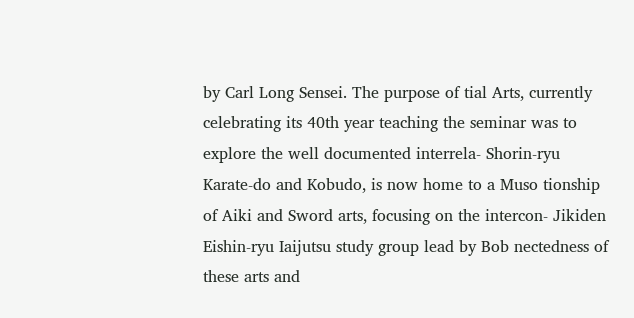by Carl Long Sensei. The purpose of tial Arts, currently celebrating its 40th year teaching the seminar was to explore the well documented interrela- Shorin-ryu Karate-do and Kobudo, is now home to a Muso tionship of Aiki and Sword arts, focusing on the intercon- Jikiden Eishin-ryu Iaijutsu study group lead by Bob nectedness of these arts and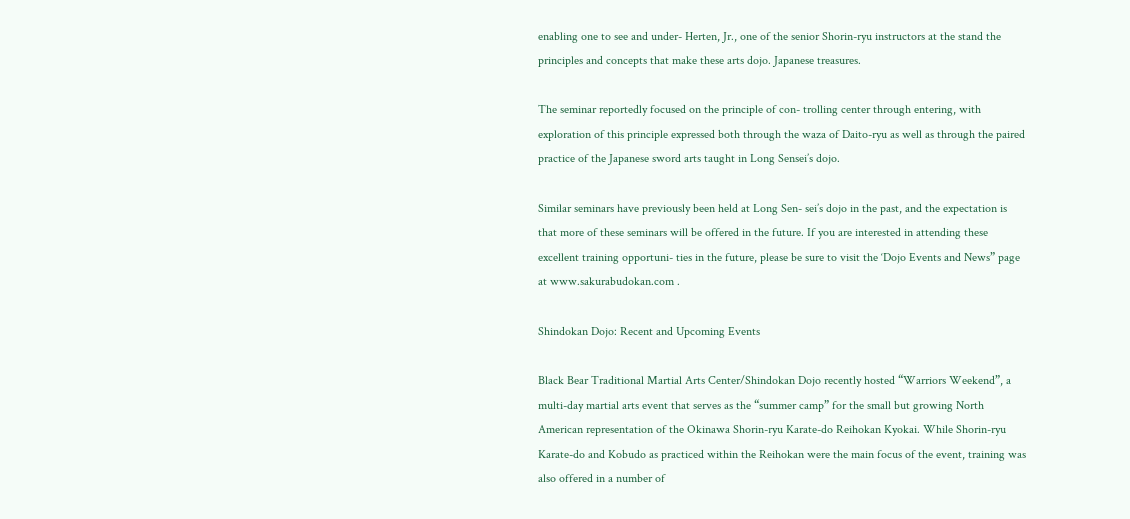enabling one to see and under- Herten, Jr., one of the senior Shorin-ryu instructors at the stand the principles and concepts that make these arts dojo. Japanese treasures.

The seminar reportedly focused on the principle of con- trolling center through entering, with exploration of this principle expressed both through the waza of Daito-ryu as well as through the paired practice of the Japanese sword arts taught in Long Sensei’s dojo.

Similar seminars have previously been held at Long Sen- sei’s dojo in the past, and the expectation is that more of these seminars will be offered in the future. If you are interested in attending these excellent training opportuni- ties in the future, please be sure to visit the ‘Dojo Events and News” page at www.sakurabudokan.com .

Shindokan Dojo: Recent and Upcoming Events

Black Bear Traditional Martial Arts Center/Shindokan Dojo recently hosted “Warriors Weekend”, a multi-day martial arts event that serves as the “summer camp” for the small but growing North American representation of the Okinawa Shorin-ryu Karate-do Reihokan Kyokai. While Shorin-ryu Karate-do and Kobudo as practiced within the Reihokan were the main focus of the event, training was also offered in a number of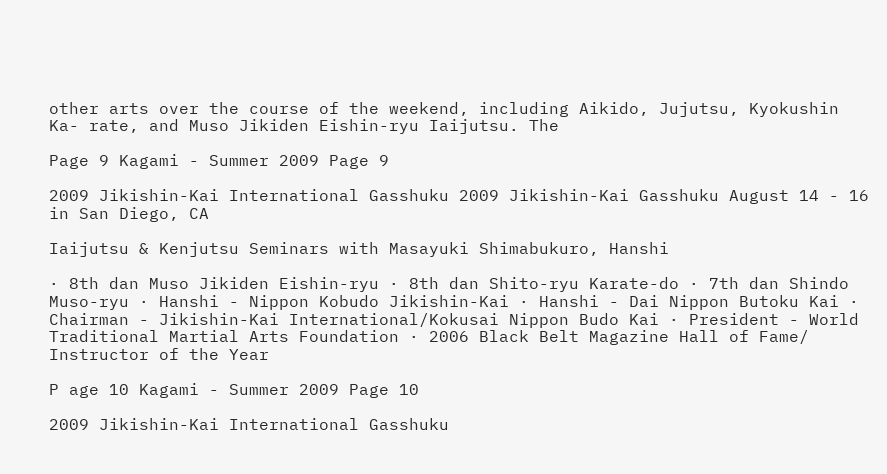other arts over the course of the weekend, including Aikido, Jujutsu, Kyokushin Ka- rate, and Muso Jikiden Eishin-ryu Iaijutsu. The

Page 9 Kagami - Summer 2009 Page 9

2009 Jikishin-Kai International Gasshuku 2009 Jikishin-Kai Gasshuku August 14 - 16 in San Diego, CA

Iaijutsu & Kenjutsu Seminars with Masayuki Shimabukuro, Hanshi

· 8th dan Muso Jikiden Eishin-ryu · 8th dan Shito-ryu Karate-do · 7th dan Shindo Muso-ryu · Hanshi - Nippon Kobudo Jikishin-Kai · Hanshi - Dai Nippon Butoku Kai · Chairman - Jikishin-Kai International/Kokusai Nippon Budo Kai · President - World Traditional Martial Arts Foundation · 2006 Black Belt Magazine Hall of Fame/ Instructor of the Year

P age 10 Kagami - Summer 2009 Page 10

2009 Jikishin-Kai International Gasshuku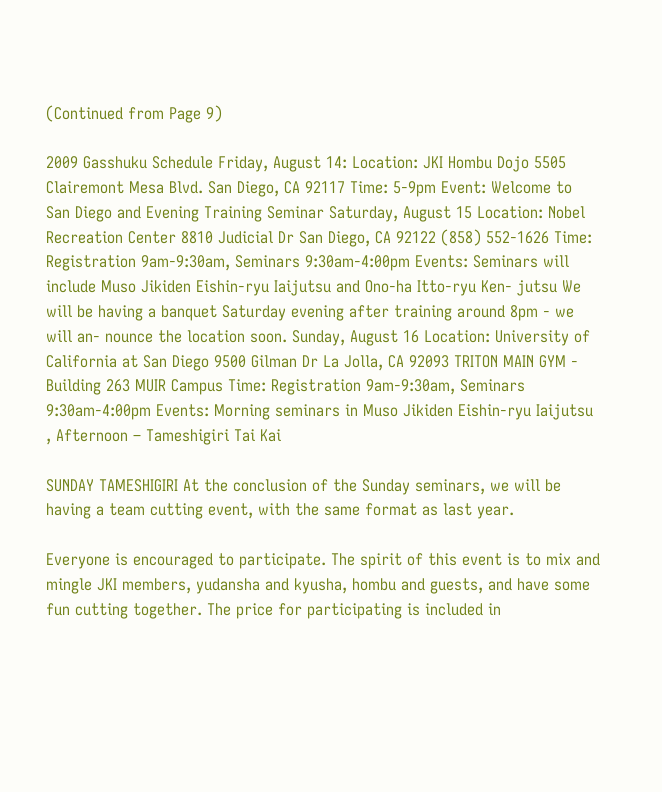(Continued from Page 9)

2009 Gasshuku Schedule Friday, August 14: Location: JKI Hombu Dojo 5505 Clairemont Mesa Blvd. San Diego, CA 92117 Time: 5-9pm Event: Welcome to San Diego and Evening Training Seminar Saturday, August 15 Location: Nobel Recreation Center 8810 Judicial Dr San Diego, CA 92122 (858) 552-1626 Time: Registration 9am-9:30am, Seminars 9:30am-4:00pm Events: Seminars will include Muso Jikiden Eishin-ryu Iaijutsu and Ono-ha Itto-ryu Ken- jutsu We will be having a banquet Saturday evening after training around 8pm - we will an- nounce the location soon. Sunday, August 16 Location: University of California at San Diego 9500 Gilman Dr La Jolla, CA 92093 TRITON MAIN GYM - Building 263 MUIR Campus Time: Registration 9am-9:30am, Seminars 9:30am-4:00pm Events: Morning seminars in Muso Jikiden Eishin-ryu Iaijutsu , Afternoon – Tameshigiri Tai Kai

SUNDAY TAMESHIGIRI At the conclusion of the Sunday seminars, we will be having a team cutting event, with the same format as last year.

Everyone is encouraged to participate. The spirit of this event is to mix and mingle JKI members, yudansha and kyusha, hombu and guests, and have some fun cutting together. The price for participating is included in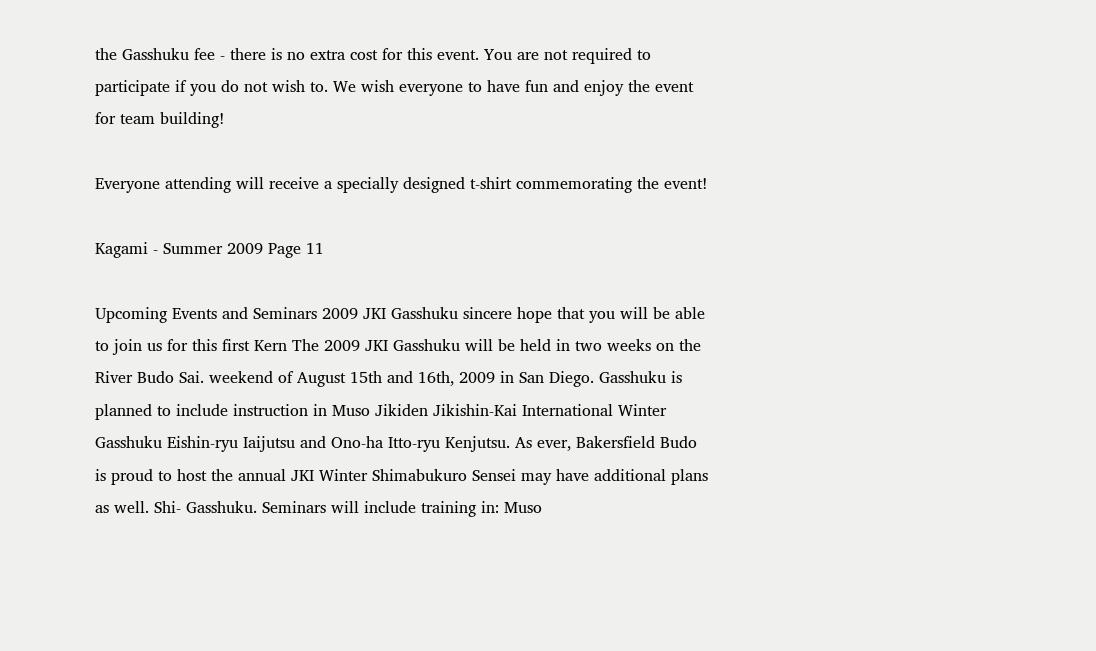the Gasshuku fee - there is no extra cost for this event. You are not required to participate if you do not wish to. We wish everyone to have fun and enjoy the event for team building!

Everyone attending will receive a specially designed t-shirt commemorating the event!

Kagami - Summer 2009 Page 11

Upcoming Events and Seminars 2009 JKI Gasshuku sincere hope that you will be able to join us for this first Kern The 2009 JKI Gasshuku will be held in two weeks on the River Budo Sai. weekend of August 15th and 16th, 2009 in San Diego. Gasshuku is planned to include instruction in Muso Jikiden Jikishin-Kai International Winter Gasshuku Eishin-ryu Iaijutsu and Ono-ha Itto-ryu Kenjutsu. As ever, Bakersfield Budo is proud to host the annual JKI Winter Shimabukuro Sensei may have additional plans as well. Shi- Gasshuku. Seminars will include training in: Muso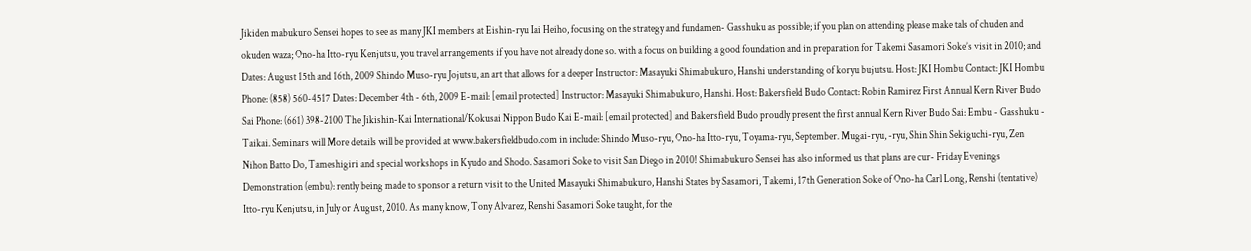Jikiden mabukuro Sensei hopes to see as many JKI members at Eishin-ryu Iai Heiho, focusing on the strategy and fundamen- Gasshuku as possible; if you plan on attending please make tals of chuden and okuden waza; Ono-ha Itto-ryu Kenjutsu, you travel arrangements if you have not already done so. with a focus on building a good foundation and in preparation for Takemi Sasamori Soke’s visit in 2010; and Dates: August 15th and 16th, 2009 Shindo Muso-ryu Jojutsu, an art that allows for a deeper Instructor: Masayuki Shimabukuro, Hanshi understanding of koryu bujutsu. Host: JKI Hombu Contact: JKI Hombu Phone: (858) 560-4517 Dates: December 4th - 6th, 2009 E-mail: [email protected] Instructor: Masayuki Shimabukuro, Hanshi. Host: Bakersfield Budo Contact: Robin Ramirez First Annual Kern River Budo Sai Phone: (661) 398-2100 The Jikishin-Kai International/Kokusai Nippon Budo Kai E-mail: [email protected] and Bakersfield Budo proudly present the first annual Kern River Budo Sai: Embu - Gasshuku - Taikai. Seminars will More details will be provided at www.bakersfieldbudo.com in include: Shindo Muso-ryu, Ono-ha Itto-ryu, Toyama-ryu, September. Mugai-ryu, -ryu, Shin Shin Sekiguchi-ryu, Zen Nihon Batto Do, Tameshigiri and special workshops in Kyudo and Shodo. Sasamori Soke to visit San Diego in 2010! Shimabukuro Sensei has also informed us that plans are cur- Friday Evenings Demonstration (embu): rently being made to sponsor a return visit to the United Masayuki Shimabukuro, Hanshi States by Sasamori, Takemi, 17th Generation Soke of Ono-ha Carl Long, Renshi (tentative) Itto-ryu Kenjutsu, in July or August, 2010. As many know, Tony Alvarez, Renshi Sasamori Soke taught, for the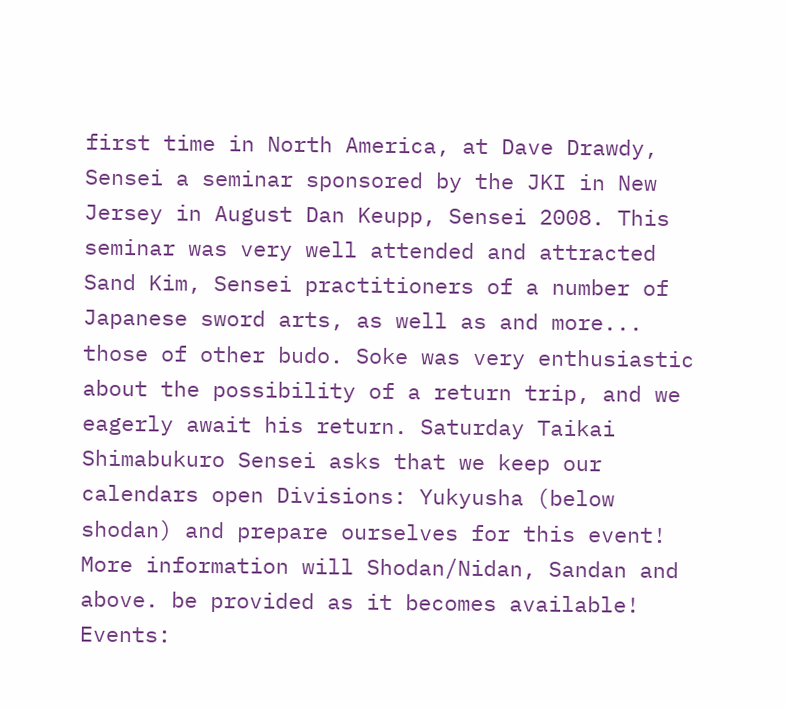first time in North America, at Dave Drawdy, Sensei a seminar sponsored by the JKI in New Jersey in August Dan Keupp, Sensei 2008. This seminar was very well attended and attracted Sand Kim, Sensei practitioners of a number of Japanese sword arts, as well as and more... those of other budo. Soke was very enthusiastic about the possibility of a return trip, and we eagerly await his return. Saturday Taikai Shimabukuro Sensei asks that we keep our calendars open Divisions: Yukyusha (below shodan) and prepare ourselves for this event! More information will Shodan/Nidan, Sandan and above. be provided as it becomes available! Events: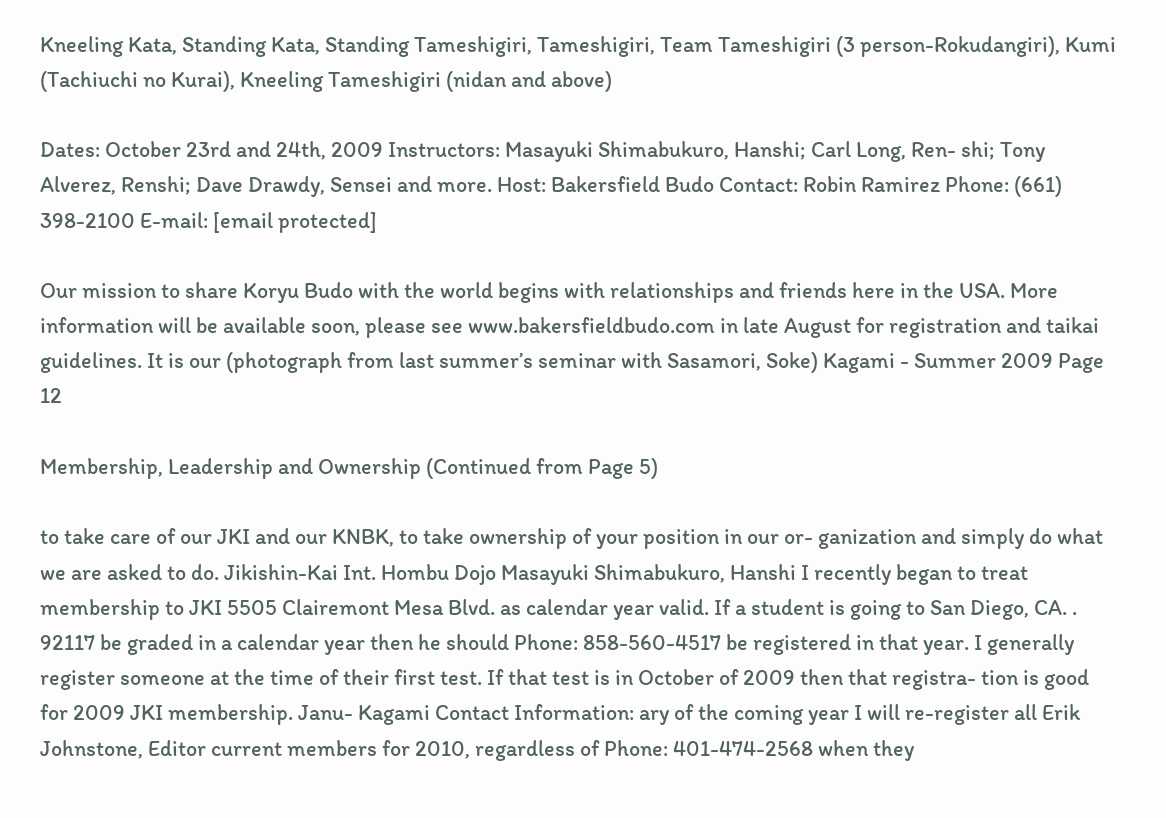Kneeling Kata, Standing Kata, Standing Tameshigiri, Tameshigiri, Team Tameshigiri (3 person-Rokudangiri), Kumi (Tachiuchi no Kurai), Kneeling Tameshigiri (nidan and above)

Dates: October 23rd and 24th, 2009 Instructors: Masayuki Shimabukuro, Hanshi; Carl Long, Ren- shi; Tony Alverez, Renshi; Dave Drawdy, Sensei and more. Host: Bakersfield Budo Contact: Robin Ramirez Phone: (661) 398-2100 E-mail: [email protected]

Our mission to share Koryu Budo with the world begins with relationships and friends here in the USA. More information will be available soon, please see www.bakersfieldbudo.com in late August for registration and taikai guidelines. It is our (photograph from last summer’s seminar with Sasamori, Soke) Kagami - Summer 2009 Page 12

Membership, Leadership and Ownership (Continued from Page 5)

to take care of our JKI and our KNBK, to take ownership of your position in our or- ganization and simply do what we are asked to do. Jikishin-Kai Int. Hombu Dojo Masayuki Shimabukuro, Hanshi I recently began to treat membership to JKI 5505 Clairemont Mesa Blvd. as calendar year valid. If a student is going to San Diego, CA. . 92117 be graded in a calendar year then he should Phone: 858-560-4517 be registered in that year. I generally register someone at the time of their first test. If that test is in October of 2009 then that registra- tion is good for 2009 JKI membership. Janu- Kagami Contact Information: ary of the coming year I will re-register all Erik Johnstone, Editor current members for 2010, regardless of Phone: 401-474-2568 when they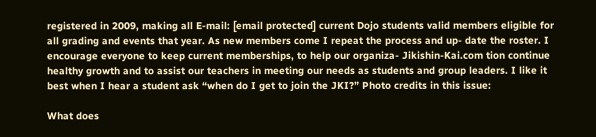registered in 2009, making all E-mail: [email protected] current Dojo students valid members eligible for all grading and events that year. As new members come I repeat the process and up- date the roster. I encourage everyone to keep current memberships, to help our organiza- Jikishin-Kai.com tion continue healthy growth and to assist our teachers in meeting our needs as students and group leaders. I like it best when I hear a student ask “when do I get to join the JKI?” Photo credits in this issue:

What does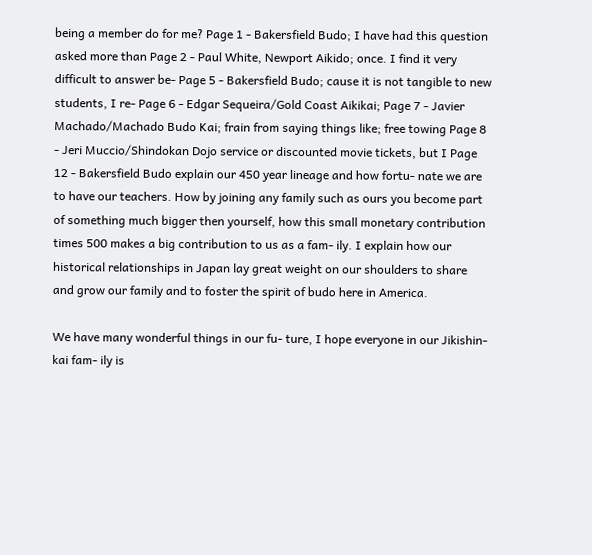being a member do for me? Page 1 - Bakersfield Budo; I have had this question asked more than Page 2 - Paul White, Newport Aikido; once. I find it very difficult to answer be- Page 5 - Bakersfield Budo; cause it is not tangible to new students, I re- Page 6 - Edgar Sequeira/Gold Coast Aikikai; Page 7 - Javier Machado/Machado Budo Kai; frain from saying things like; free towing Page 8 - Jeri Muccio/Shindokan Dojo service or discounted movie tickets, but I Page 12 - Bakersfield Budo explain our 450 year lineage and how fortu- nate we are to have our teachers. How by joining any family such as ours you become part of something much bigger then yourself, how this small monetary contribution times 500 makes a big contribution to us as a fam- ily. I explain how our historical relationships in Japan lay great weight on our shoulders to share and grow our family and to foster the spirit of budo here in America.

We have many wonderful things in our fu- ture, I hope everyone in our Jikishin-kai fam- ily is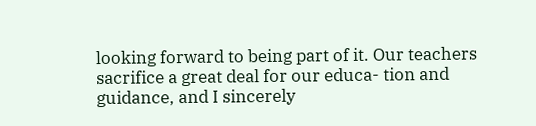looking forward to being part of it. Our teachers sacrifice a great deal for our educa- tion and guidance, and I sincerely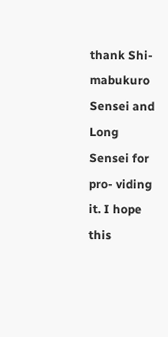thank Shi- mabukuro Sensei and Long Sensei for pro- viding it. I hope this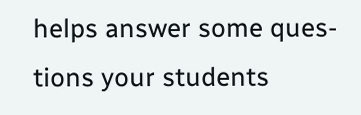helps answer some ques- tions your students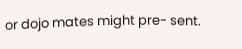or dojo mates might pre- sent.